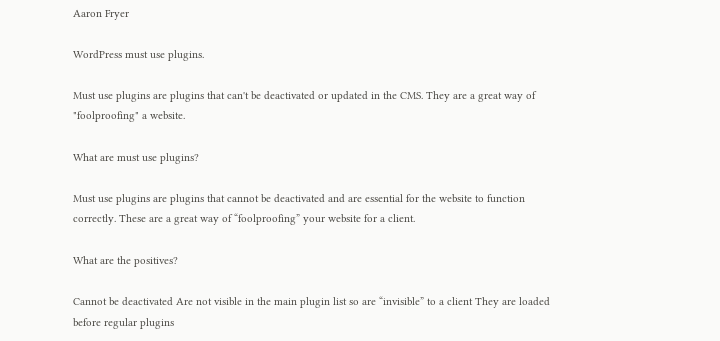Aaron Fryer

WordPress must use plugins.

Must use plugins are plugins that can't be deactivated or updated in the CMS. They are a great way of "foolproofing" a website.

What are must use plugins?

Must use plugins are plugins that cannot be deactivated and are essential for the website to function correctly. These are a great way of “foolproofing” your website for a client.

What are the positives?

Cannot be deactivated Are not visible in the main plugin list so are “invisible” to a client They are loaded before regular plugins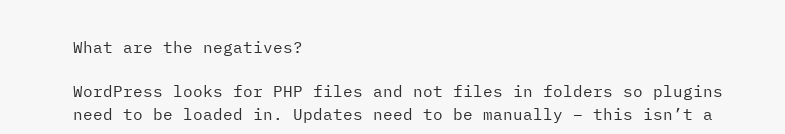What are the negatives?

WordPress looks for PHP files and not files in folders so plugins need to be loaded in. Updates need to be manually – this isn’t a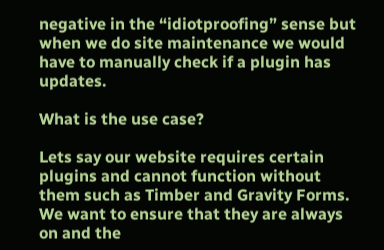negative in the “idiotproofing” sense but when we do site maintenance we would have to manually check if a plugin has updates.

What is the use case?

Lets say our website requires certain plugins and cannot function without them such as Timber and Gravity Forms. We want to ensure that they are always on and the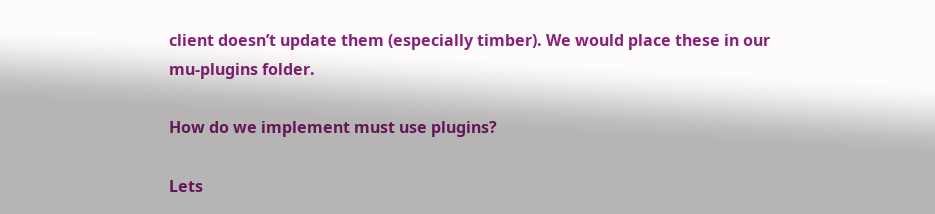client doesn’t update them (especially timber). We would place these in our mu-plugins folder.

How do we implement must use plugins?

Lets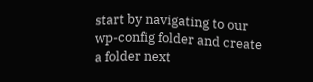start by navigating to our wp-config folder and create a folder next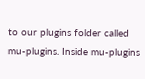to our plugins folder called mu-plugins. Inside mu-plugins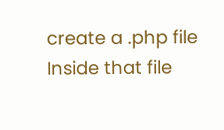create a .php file Inside that file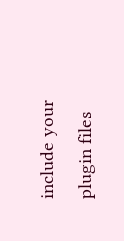include your plugin files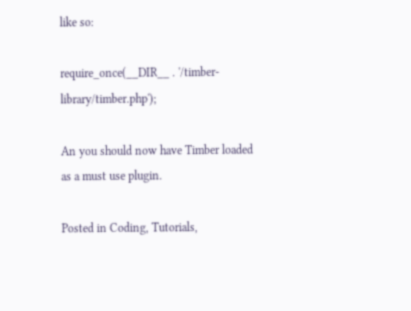like so:

require_once(__DIR__ . '/timber-library/timber.php');

An you should now have Timber loaded as a must use plugin.

Posted in Coding, Tutorials,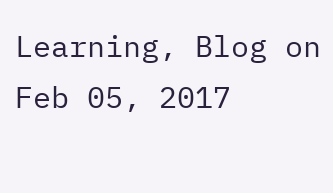Learning, Blog on Feb 05, 2017